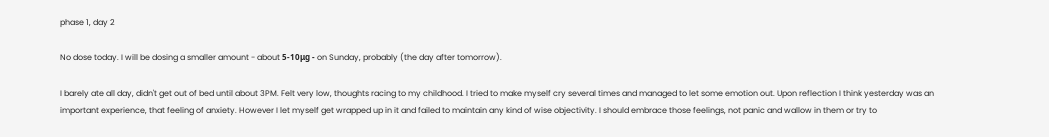phase 1, day 2

No dose today. I will be dosing a smaller amount - about 5-10μg - on Sunday, probably (the day after tomorrow).

I barely ate all day, didn't get out of bed until about 3PM. Felt very low, thoughts racing to my childhood. I tried to make myself cry several times and managed to let some emotion out. Upon reflection I think yesterday was an important experience, that feeling of anxiety. However I let myself get wrapped up in it and failed to maintain any kind of wise objectivity. I should embrace those feelings, not panic and wallow in them or try to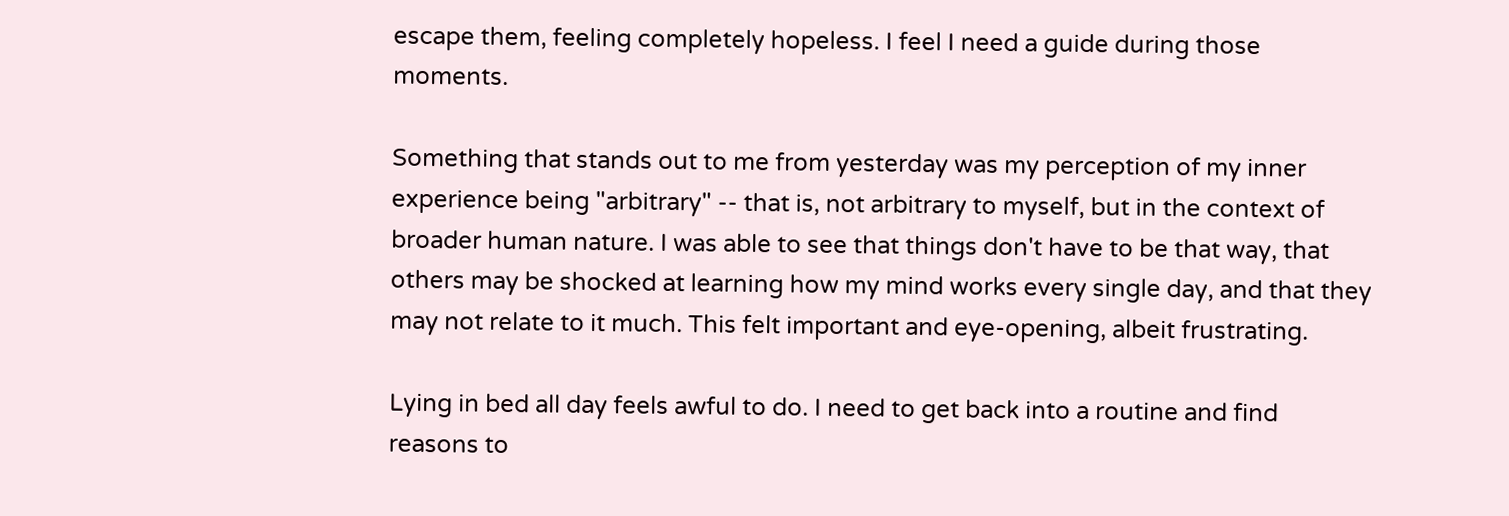escape them, feeling completely hopeless. I feel I need a guide during those moments.

Something that stands out to me from yesterday was my perception of my inner experience being "arbitrary" -- that is, not arbitrary to myself, but in the context of broader human nature. I was able to see that things don't have to be that way, that others may be shocked at learning how my mind works every single day, and that they may not relate to it much. This felt important and eye-opening, albeit frustrating.

Lying in bed all day feels awful to do. I need to get back into a routine and find reasons to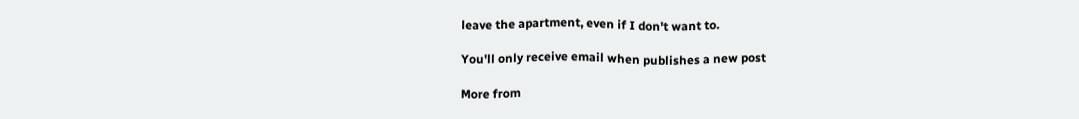leave the apartment, even if I don't want to.

You'll only receive email when publishes a new post

More from